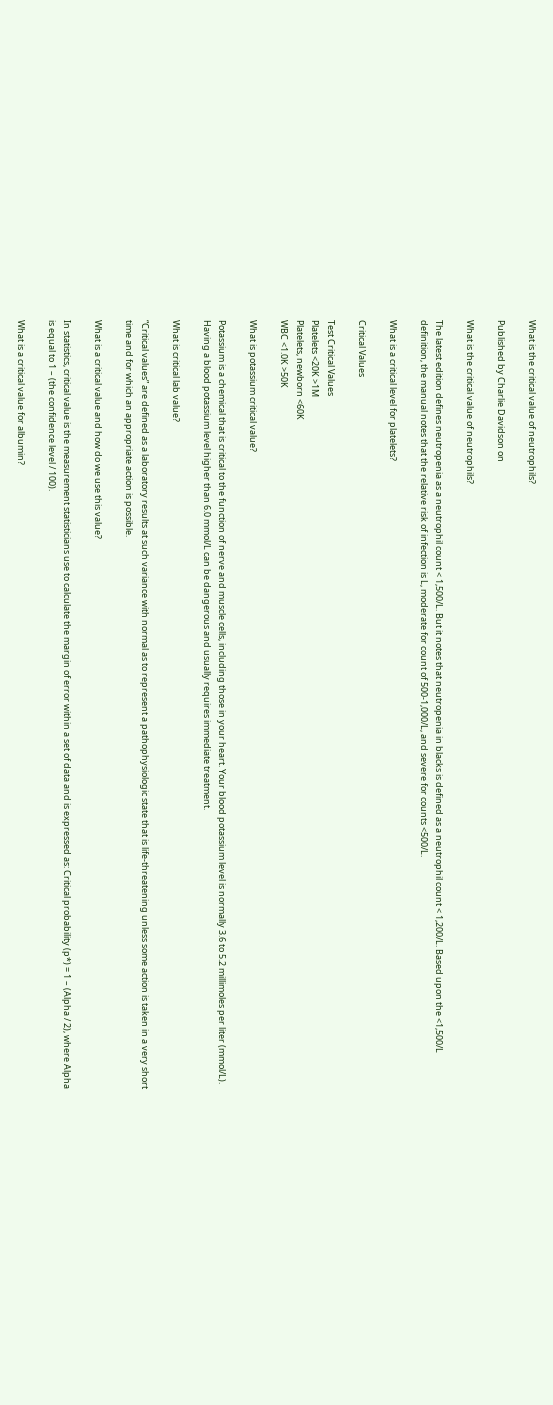What is the critical value of neutrophils?

Published by Charlie Davidson on

What is the critical value of neutrophils?

The latest edition defines neutropenia as a neutrophil count < 1,500/L. But it notes that neutropenia in blacks is defined as a neutrophil count < 1,200/L. Based upon the <1,500/L definition, the manual notes that the relative risk of infection is L, moderate for count of 500-1,000/L, and severe for counts <500/L.

What is a critical level for platelets?

Critical Values

Test Critical Values
Platelets <20K >1M
Platelets, newborn <60K
WBC <1.0K >50K

What is potassium critical value?

Potassium is a chemical that is critical to the function of nerve and muscle cells, including those in your heart. Your blood potassium level is normally 3.6 to 5.2 millimoles per liter (mmol/L). Having a blood potassium level higher than 6.0 mmol/L can be dangerous and usually requires immediate treatment.

What is critical lab value?

“Critical values” are defined as a laboratory results at such variance with normal as to represent a pathophysiologic state that is life-threatening unless some action is taken in a very short time and for which an appropriate action is possible.

What is a critical value and how do we use this value?

In statistics, critical value is the measurement statisticians use to calculate the margin of error within a set of data and is expressed as: Critical probability (p*) = 1 – (Alpha / 2), where Alpha is equal to 1 – (the confidence level / 100).

What is a critical value for albumin?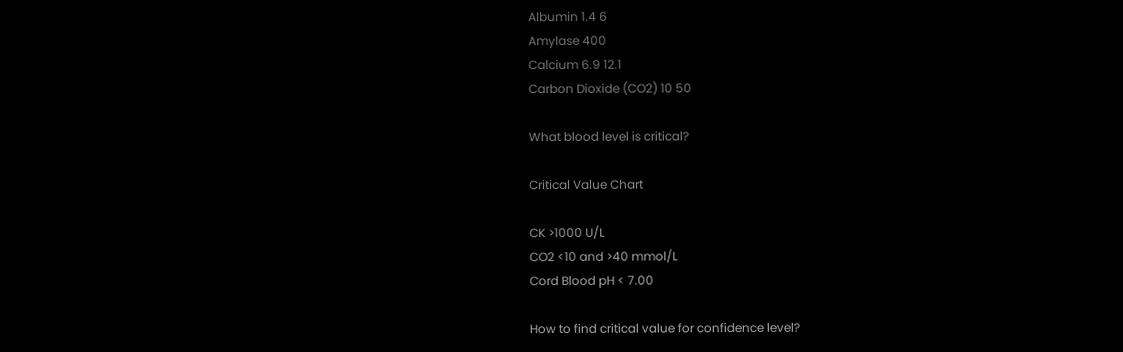Albumin 1.4 6
Amylase 400
Calcium 6.9 12.1
Carbon Dioxide (CO2) 10 50

What blood level is critical?

Critical Value Chart

CK >1000 U/L
CO2 <10 and >40 mmol/L
Cord Blood pH < 7.00

How to find critical value for confidence level?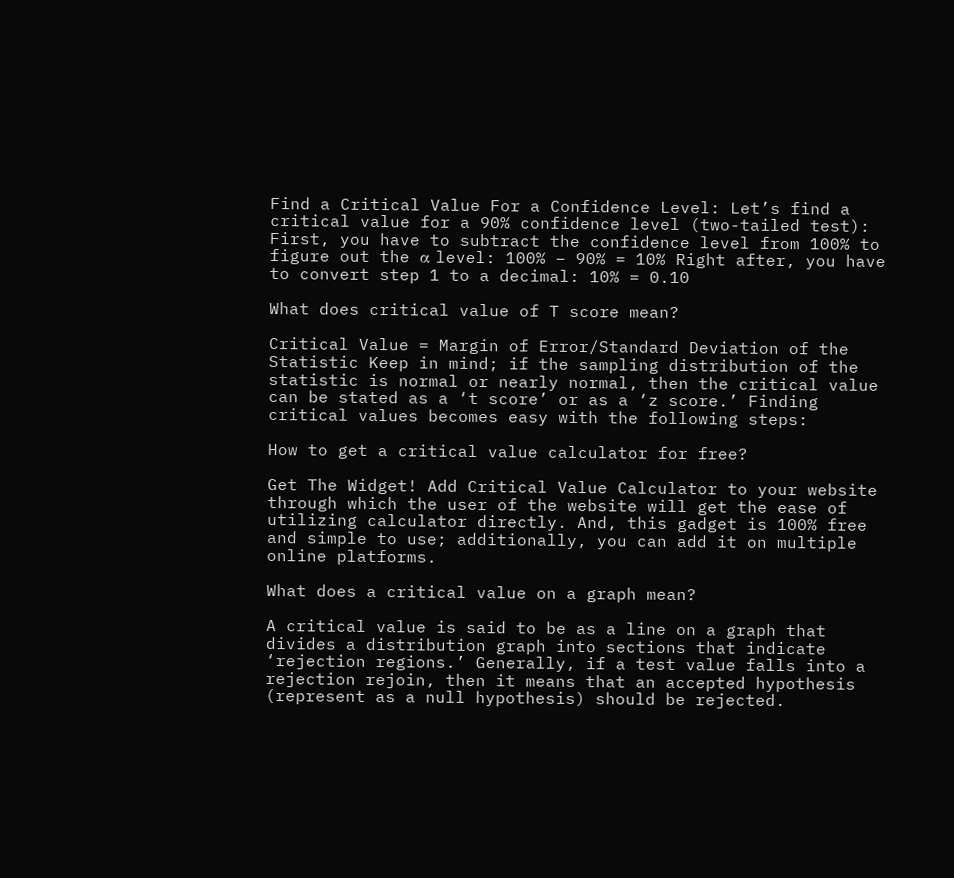Find a Critical Value For a Confidence Level: Let’s find a critical value for a 90% confidence level (two-tailed test): First, you have to subtract the confidence level from 100% to figure out the α level: 100% – 90% = 10% Right after, you have to convert step 1 to a decimal: 10% = 0.10

What does critical value of T score mean?

Critical Value = Margin of Error/Standard Deviation of the Statistic Keep in mind; if the sampling distribution of the statistic is normal or nearly normal, then the critical value can be stated as a ‘t score’ or as a ‘z score.’ Finding critical values becomes easy with the following steps:

How to get a critical value calculator for free?

Get The Widget! Add Critical Value Calculator to your website through which the user of the website will get the ease of utilizing calculator directly. And, this gadget is 100% free and simple to use; additionally, you can add it on multiple online platforms.

What does a critical value on a graph mean?

A critical value is said to be as a line on a graph that divides a distribution graph into sections that indicate ‘rejection regions.’ Generally, if a test value falls into a rejection rejoin, then it means that an accepted hypothesis (represent as a null hypothesis) should be rejected.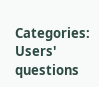Categories: Users' questions